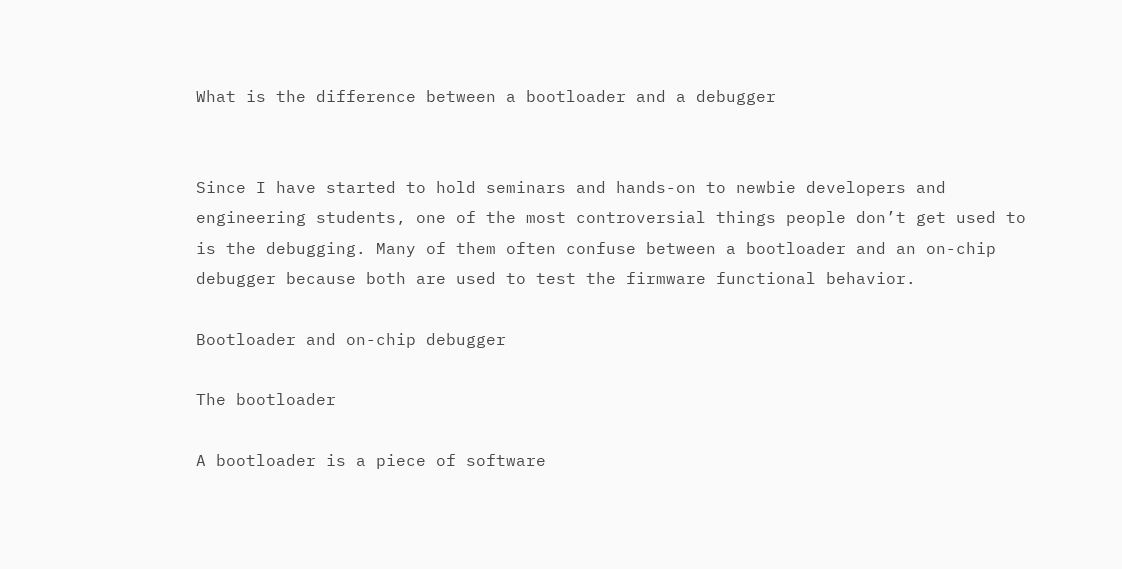What is the difference between a bootloader and a debugger


Since I have started to hold seminars and hands-on to newbie developers and engineering students, one of the most controversial things people don’t get used to is the debugging. Many of them often confuse between a bootloader and an on-chip debugger because both are used to test the firmware functional behavior.

Bootloader and on-chip debugger

The bootloader

A bootloader is a piece of software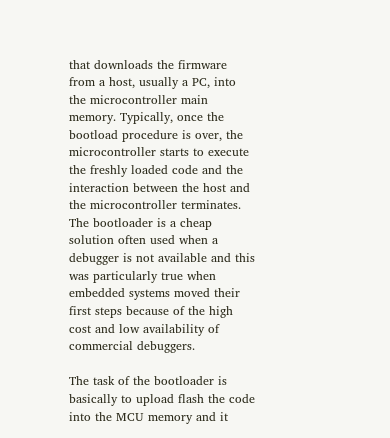that downloads the firmware from a host, usually a PC, into the microcontroller main memory. Typically, once the bootload procedure is over, the microcontroller starts to execute the freshly loaded code and the interaction between the host and the microcontroller terminates. The bootloader is a cheap solution often used when a debugger is not available and this was particularly true when embedded systems moved their first steps because of the high cost and low availability of commercial debuggers.

The task of the bootloader is basically to upload flash the code into the MCU memory and it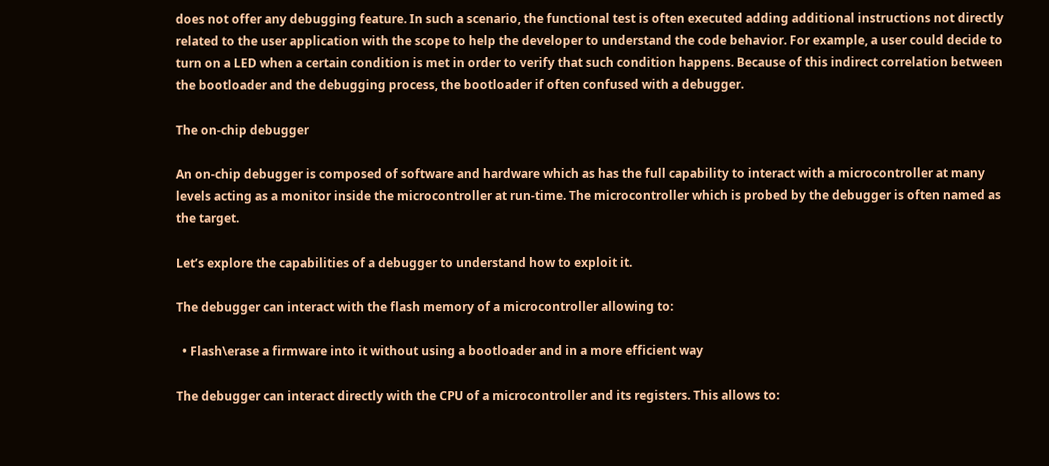does not offer any debugging feature. In such a scenario, the functional test is often executed adding additional instructions not directly related to the user application with the scope to help the developer to understand the code behavior. For example, a user could decide to turn on a LED when a certain condition is met in order to verify that such condition happens. Because of this indirect correlation between the bootloader and the debugging process, the bootloader if often confused with a debugger.

The on-chip debugger

An on-chip debugger is composed of software and hardware which as has the full capability to interact with a microcontroller at many levels acting as a monitor inside the microcontroller at run-time. The microcontroller which is probed by the debugger is often named as the target.

Let’s explore the capabilities of a debugger to understand how to exploit it.

The debugger can interact with the flash memory of a microcontroller allowing to:

  • Flash\erase a firmware into it without using a bootloader and in a more efficient way

The debugger can interact directly with the CPU of a microcontroller and its registers. This allows to: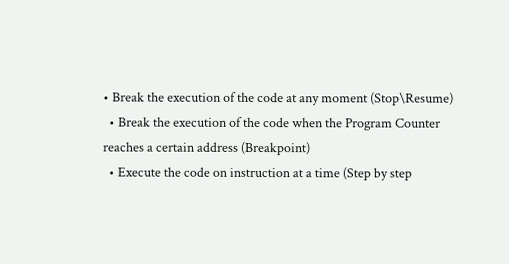• Break the execution of the code at any moment (Stop\Resume)
  • Break the execution of the code when the Program Counter reaches a certain address (Breakpoint)
  • Execute the code on instruction at a time (Step by step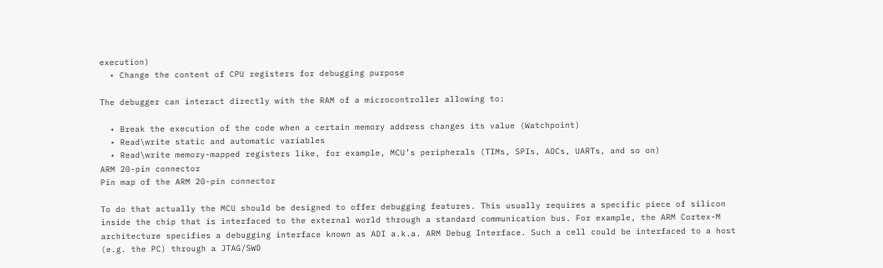execution)
  • Change the content of CPU registers for debugging purpose

The debugger can interact directly with the RAM of a microcontroller allowing to:

  • Break the execution of the code when a certain memory address changes its value (Watchpoint)
  • Read\write static and automatic variables
  • Read\write memory-mapped registers like, for example, MCU’s peripherals (TIMs, SPIs, ADCs, UARTs, and so on)
ARM 20-pin connector
Pin map of the ARM 20-pin connector

To do that actually the MCU should be designed to offer debugging features. This usually requires a specific piece of silicon inside the chip that is interfaced to the external world through a standard communication bus. For example, the ARM Cortex-M architecture specifies a debugging interface known as ADI a.k.a. ARM Debug Interface. Such a cell could be interfaced to a host (e.g. the PC) through a JTAG/SWD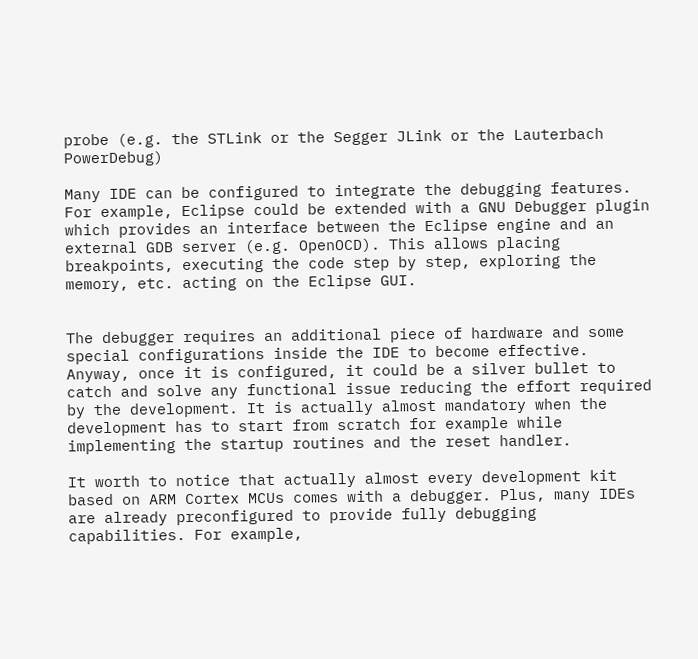probe (e.g. the STLink or the Segger JLink or the Lauterbach PowerDebug)

Many IDE can be configured to integrate the debugging features. For example, Eclipse could be extended with a GNU Debugger plugin which provides an interface between the Eclipse engine and an external GDB server (e.g. OpenOCD). This allows placing breakpoints, executing the code step by step, exploring the memory, etc. acting on the Eclipse GUI.


The debugger requires an additional piece of hardware and some special configurations inside the IDE to become effective. Anyway, once it is configured, it could be a silver bullet to catch and solve any functional issue reducing the effort required by the development. It is actually almost mandatory when the development has to start from scratch for example while implementing the startup routines and the reset handler.

It worth to notice that actually almost every development kit based on ARM Cortex MCUs comes with a debugger. Plus, many IDEs are already preconfigured to provide fully debugging capabilities. For example,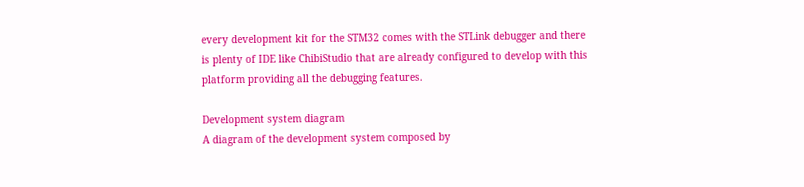every development kit for the STM32 comes with the STLink debugger and there is plenty of IDE like ChibiStudio that are already configured to develop with this platform providing all the debugging features.

Development system diagram
A diagram of the development system composed by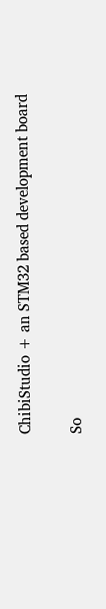ChibiStudio + an STM32 based development board

So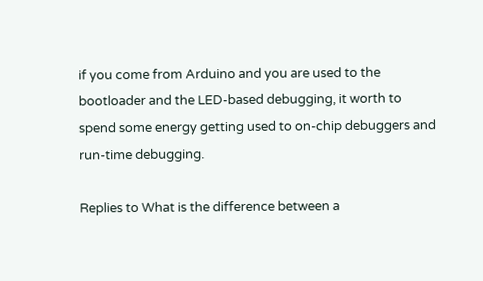if you come from Arduino and you are used to the bootloader and the LED-based debugging, it worth to spend some energy getting used to on-chip debuggers and run-time debugging.

Replies to What is the difference between a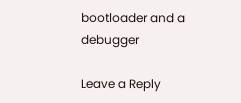bootloader and a debugger

Leave a Reply